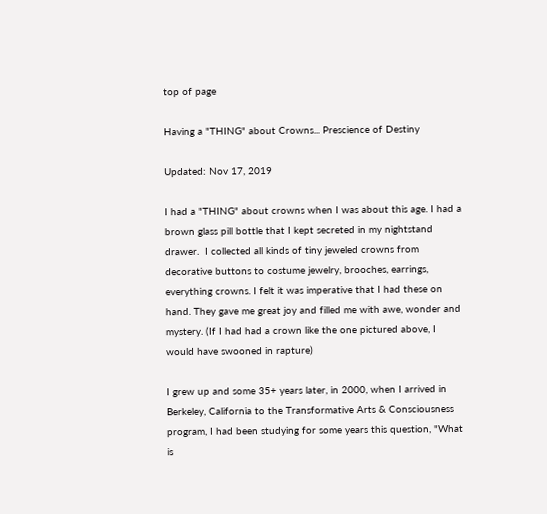top of page

Having a "THING" about Crowns... Prescience of Destiny

Updated: Nov 17, 2019

I had a "THING" about crowns when I was about this age. I had a brown glass pill bottle that I kept secreted in my nightstand drawer.  I collected all kinds of tiny jeweled crowns from decorative buttons to costume jewelry, brooches, earrings, everything crowns. I felt it was imperative that I had these on hand. They gave me great joy and filled me with awe, wonder and mystery. (If I had had a crown like the one pictured above, I would have swooned in rapture)

I grew up and some 35+ years later, in 2000, when I arrived in Berkeley, California to the Transformative Arts & Consciousness program, I had been studying for some years this question, "What is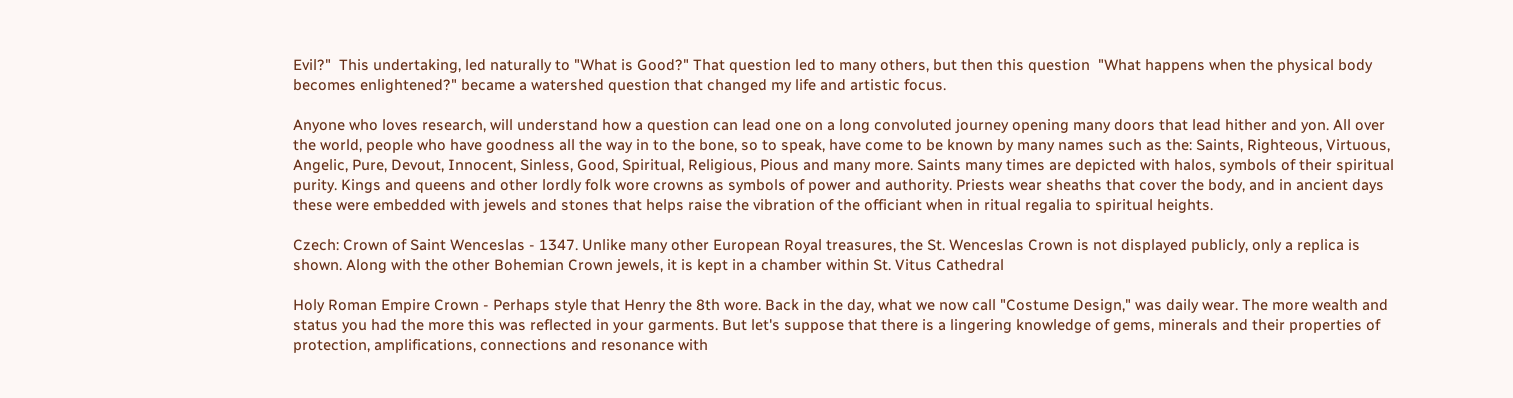Evil?"  This undertaking, led naturally to "What is Good?" That question led to many others, but then this question  "What happens when the physical body becomes enlightened?" became a watershed question that changed my life and artistic focus.

Anyone who loves research, will understand how a question can lead one on a long convoluted journey opening many doors that lead hither and yon. All over the world, people who have goodness all the way in to the bone, so to speak, have come to be known by many names such as the: Saints, Righteous, Virtuous, Angelic, Pure, Devout, Innocent, Sinless, Good, Spiritual, Religious, Pious and many more. Saints many times are depicted with halos, symbols of their spiritual purity. Kings and queens and other lordly folk wore crowns as symbols of power and authority. Priests wear sheaths that cover the body, and in ancient days these were embedded with jewels and stones that helps raise the vibration of the officiant when in ritual regalia to spiritual heights.

Czech: Crown of Saint Wenceslas - 1347. Unlike many other European Royal treasures, the St. Wenceslas Crown is not displayed publicly, only a replica is shown. Along with the other Bohemian Crown jewels, it is kept in a chamber within St. Vitus Cathedral

Holy Roman Empire Crown - Perhaps style that Henry the 8th wore. Back in the day, what we now call "Costume Design," was daily wear. The more wealth and status you had the more this was reflected in your garments. But let's suppose that there is a lingering knowledge of gems, minerals and their properties of protection, amplifications, connections and resonance with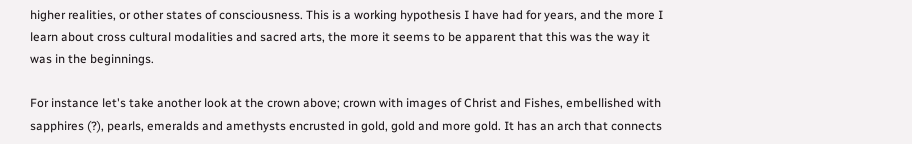higher realities, or other states of consciousness. This is a working hypothesis I have had for years, and the more I learn about cross cultural modalities and sacred arts, the more it seems to be apparent that this was the way it was in the beginnings.

For instance let's take another look at the crown above; crown with images of Christ and Fishes, embellished with sapphires (?), pearls, emeralds and amethysts encrusted in gold, gold and more gold. It has an arch that connects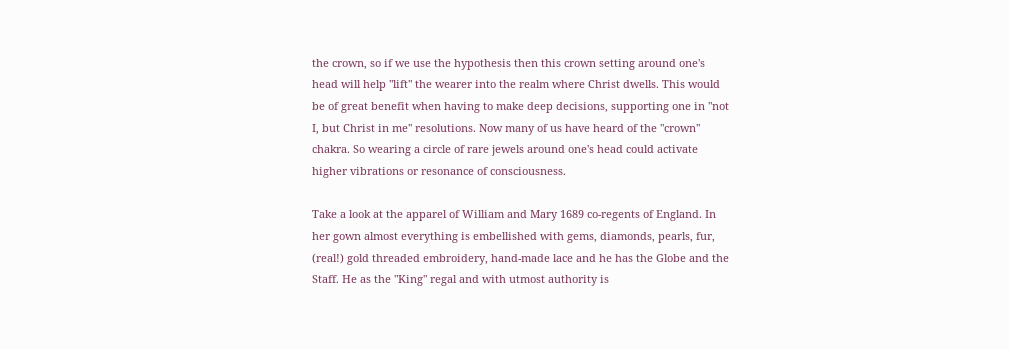the crown, so if we use the hypothesis then this crown setting around one's head will help "lift" the wearer into the realm where Christ dwells. This would be of great benefit when having to make deep decisions, supporting one in "not I, but Christ in me" resolutions. Now many of us have heard of the "crown" chakra. So wearing a circle of rare jewels around one's head could activate higher vibrations or resonance of consciousness.

Take a look at the apparel of William and Mary 1689 co-regents of England. In her gown almost everything is embellished with gems, diamonds, pearls, fur, (real!) gold threaded embroidery, hand-made lace and he has the Globe and the Staff. He as the "King" regal and with utmost authority is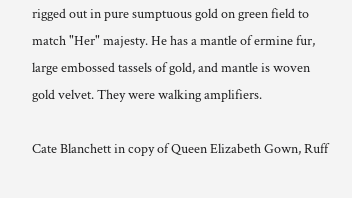rigged out in pure sumptuous gold on green field to match "Her" majesty. He has a mantle of ermine fur, large embossed tassels of gold, and mantle is woven gold velvet. They were walking amplifiers.

Cate Blanchett in copy of Queen Elizabeth Gown, Ruff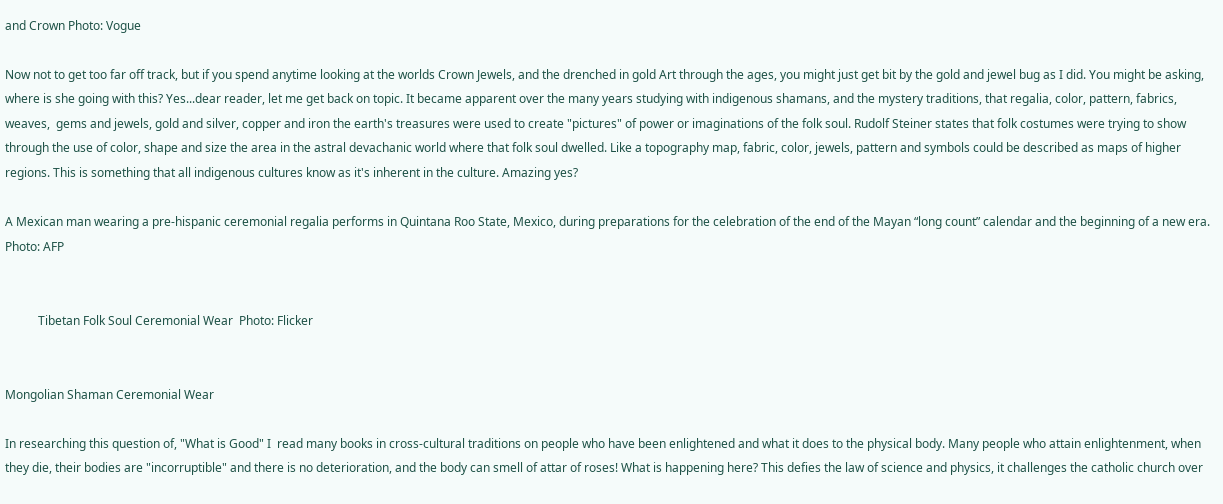and Crown Photo: Vogue

Now not to get too far off track, but if you spend anytime looking at the worlds Crown Jewels, and the drenched in gold Art through the ages, you might just get bit by the gold and jewel bug as I did. You might be asking, where is she going with this? Yes...dear reader, let me get back on topic. It became apparent over the many years studying with indigenous shamans, and the mystery traditions, that regalia, color, pattern, fabrics, weaves,  gems and jewels, gold and silver, copper and iron the earth's treasures were used to create "pictures" of power or imaginations of the folk soul. Rudolf Steiner states that folk costumes were trying to show through the use of color, shape and size the area in the astral devachanic world where that folk soul dwelled. Like a topography map, fabric, color, jewels, pattern and symbols could be described as maps of higher regions. This is something that all indigenous cultures know as it's inherent in the culture. Amazing yes?

A Mexican man wearing a pre-hispanic ceremonial regalia performs in Quintana Roo State, Mexico, during preparations for the celebration of the end of the Mayan “long count” calendar and the beginning of a new era. Photo: AFP


           Tibetan Folk Soul Ceremonial Wear  Photo: Flicker


Mongolian Shaman Ceremonial Wear

In researching this question of, "What is Good" I  read many books in cross-cultural traditions on people who have been enlightened and what it does to the physical body. Many people who attain enlightenment, when they die, their bodies are "incorruptible" and there is no deterioration, and the body can smell of attar of roses! What is happening here? This defies the law of science and physics, it challenges the catholic church over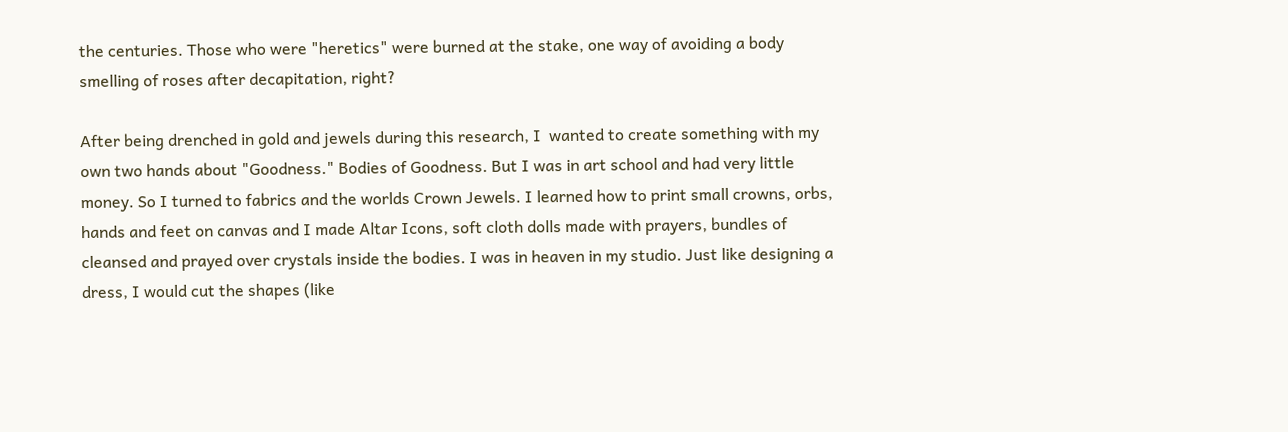the centuries. Those who were "heretics" were burned at the stake, one way of avoiding a body smelling of roses after decapitation, right?

After being drenched in gold and jewels during this research, I  wanted to create something with my own two hands about "Goodness." Bodies of Goodness. But I was in art school and had very little money. So I turned to fabrics and the worlds Crown Jewels. I learned how to print small crowns, orbs, hands and feet on canvas and I made Altar Icons, soft cloth dolls made with prayers, bundles of cleansed and prayed over crystals inside the bodies. I was in heaven in my studio. Just like designing a dress, I would cut the shapes (like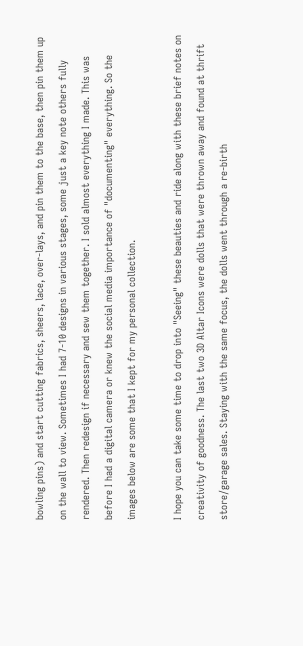bowling pins) and start cutting fabrics, sheers, lace, over-lays, and pin them to the base, then pin them up on the wall to view. Sometimes I had 7-10 designs in various stages, some just a key note others fully rendered. Then redesign if necessary and sew them together. I sold almost everything I made. This was before I had a digital camera or knew the social media importance of "documenting" everything. So the images below are some that I kept for my personal collection.

I hope you can take some time to drop into "Seeing" these beauties and ride along with these brief notes on creativity of goodness. The last two 3D Altar Icons were dolls that were thrown away and found at thrift store/garage sales. Staying with the same focus, the dolls went through a re-birth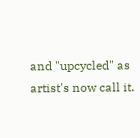and "upcycled" as artist's now call it.